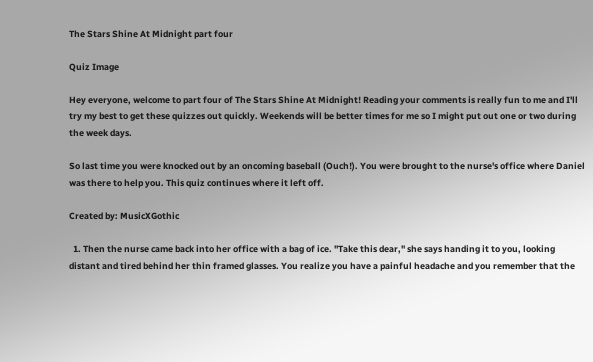The Stars Shine At Midnight part four

Quiz Image

Hey everyone, welcome to part four of The Stars Shine At Midnight! Reading your comments is really fun to me and I'll try my best to get these quizzes out quickly. Weekends will be better times for me so I might put out one or two during the week days.

So last time you were knocked out by an oncoming baseball (Ouch!). You were brought to the nurse's office where Daniel was there to help you. This quiz continues where it left off.

Created by: MusicXGothic

  1. Then the nurse came back into her office with a bag of ice. "Take this dear," she says handing it to you, looking distant and tired behind her thin framed glasses. You realize you have a painful headache and you remember that the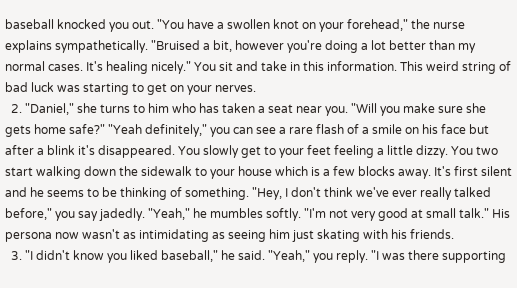baseball knocked you out. "You have a swollen knot on your forehead," the nurse explains sympathetically. "Bruised a bit, however you're doing a lot better than my normal cases. It's healing nicely." You sit and take in this information. This weird string of bad luck was starting to get on your nerves.
  2. "Daniel," she turns to him who has taken a seat near you. "Will you make sure she gets home safe?" "Yeah definitely," you can see a rare flash of a smile on his face but after a blink it's disappeared. You slowly get to your feet feeling a little dizzy. You two start walking down the sidewalk to your house which is a few blocks away. It's first silent and he seems to be thinking of something. "Hey, I don't think we've ever really talked before," you say jadedly. "Yeah," he mumbles softly. "I'm not very good at small talk." His persona now wasn't as intimidating as seeing him just skating with his friends.
  3. "I didn't know you liked baseball," he said. "Yeah," you reply. "I was there supporting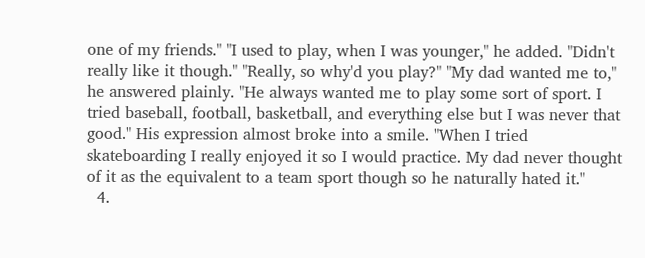one of my friends." "I used to play, when I was younger," he added. "Didn't really like it though." "Really, so why'd you play?" "My dad wanted me to," he answered plainly. "He always wanted me to play some sort of sport. I tried baseball, football, basketball, and everything else but I was never that good." His expression almost broke into a smile. "When I tried skateboarding I really enjoyed it so I would practice. My dad never thought of it as the equivalent to a team sport though so he naturally hated it."
  4.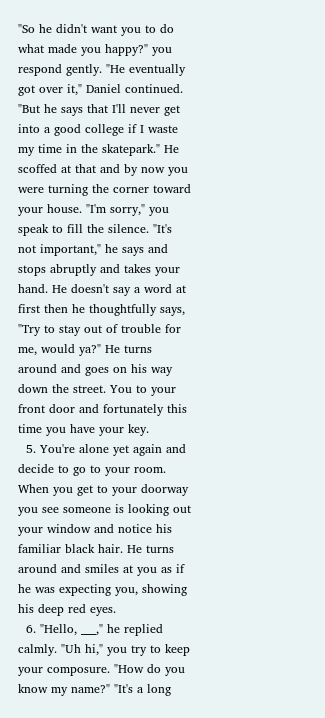"So he didn't want you to do what made you happy?" you respond gently. "He eventually got over it," Daniel continued. "But he says that I'll never get into a good college if I waste my time in the skatepark." He scoffed at that and by now you were turning the corner toward your house. "I'm sorry," you speak to fill the silence. "It's not important," he says and stops abruptly and takes your hand. He doesn't say a word at first then he thoughtfully says, "Try to stay out of trouble for me, would ya?" He turns around and goes on his way down the street. You to your front door and fortunately this time you have your key.
  5. You're alone yet again and decide to go to your room. When you get to your doorway you see someone is looking out your window and notice his familiar black hair. He turns around and smiles at you as if he was expecting you, showing his deep red eyes.
  6. "Hello, ___," he replied calmly. "Uh hi," you try to keep your composure. "How do you know my name?" "It's a long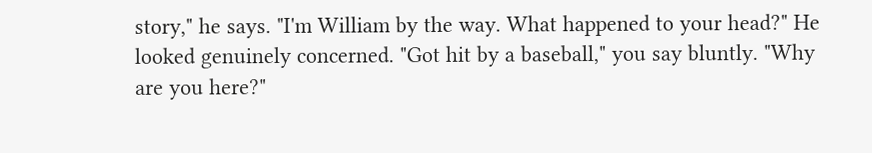story," he says. "I'm William by the way. What happened to your head?" He looked genuinely concerned. "Got hit by a baseball," you say bluntly. "Why are you here?"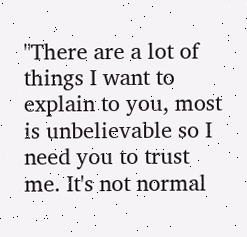"There are a lot of things I want to explain to you, most is unbelievable so I need you to trust me. It's not normal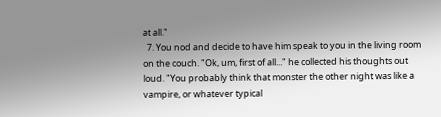at all."
  7. You nod and decide to have him speak to you in the living room on the couch. "Ok, um, first of all..." he collected his thoughts out loud. "You probably think that monster the other night was like a vampire, or whatever typical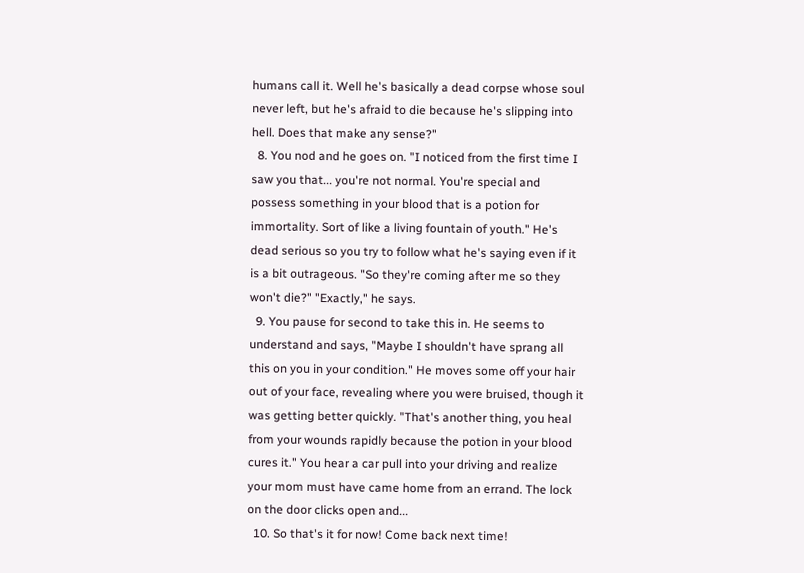humans call it. Well he's basically a dead corpse whose soul never left, but he's afraid to die because he's slipping into hell. Does that make any sense?"
  8. You nod and he goes on. "I noticed from the first time I saw you that... you're not normal. You're special and possess something in your blood that is a potion for immortality. Sort of like a living fountain of youth." He's dead serious so you try to follow what he's saying even if it is a bit outrageous. "So they're coming after me so they won't die?" "Exactly," he says.
  9. You pause for second to take this in. He seems to understand and says, "Maybe I shouldn't have sprang all this on you in your condition." He moves some off your hair out of your face, revealing where you were bruised, though it was getting better quickly. "That's another thing, you heal from your wounds rapidly because the potion in your blood cures it." You hear a car pull into your driving and realize your mom must have came home from an errand. The lock on the door clicks open and...
  10. So that's it for now! Come back next time!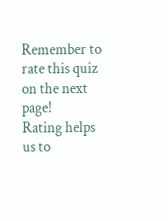Remember to rate this quiz on the next page!
Rating helps us to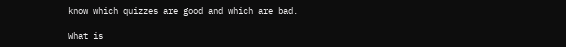know which quizzes are good and which are bad.

What is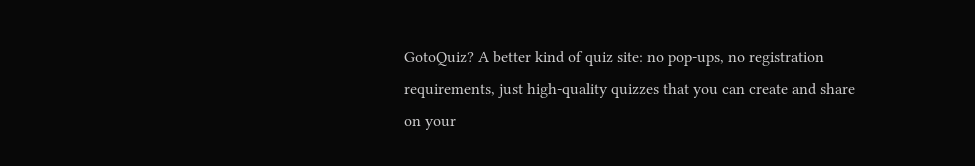GotoQuiz? A better kind of quiz site: no pop-ups, no registration requirements, just high-quality quizzes that you can create and share on your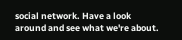social network. Have a look around and see what we're about.